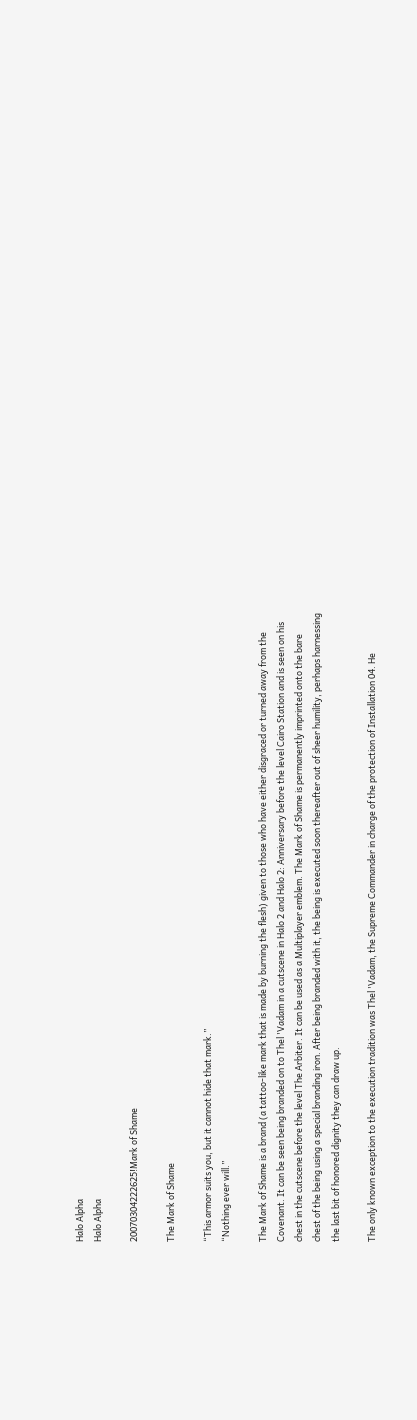Halo Alpha
Halo Alpha

20070304222625!Mark of Shame

The Mark of Shame

“This armor suits you, but it cannot hide that mark.”
“Nothing ever will.”

The Mark of Shame is a brand (a tattoo-like mark that is made by burning the flesh) given to those who have either disgraced or turned away from the Covenant. It can be seen being branded on to Thel 'Vadam in a cutscene in Halo 2 and Halo 2: Anniversary before the level Cairo Station and is seen on his chest in the cutscene before the level The Arbiter. It can be used as a Multiplayer emblem. The Mark of Shame is permanently imprinted onto the bare chest of the being using a special branding iron. After being branded with it, the being is executed soon thereafter out of sheer humility, perhaps harnessing the last bit of honored dignity they can draw up.

The only known exception to the execution tradition was Thel 'Vadam, the Supreme Commander in charge of the protection of Installation 04. He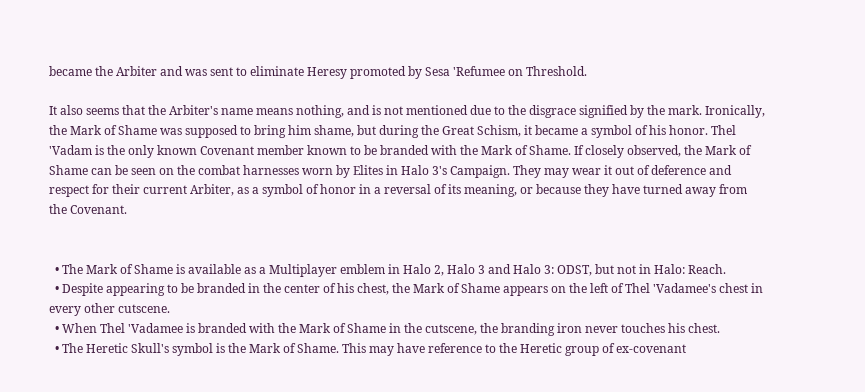became the Arbiter and was sent to eliminate Heresy promoted by Sesa 'Refumee on Threshold.

It also seems that the Arbiter's name means nothing, and is not mentioned due to the disgrace signified by the mark. Ironically, the Mark of Shame was supposed to bring him shame, but during the Great Schism, it became a symbol of his honor. Thel 'Vadam is the only known Covenant member known to be branded with the Mark of Shame. If closely observed, the Mark of Shame can be seen on the combat harnesses worn by Elites in Halo 3's Campaign. They may wear it out of deference and respect for their current Arbiter, as a symbol of honor in a reversal of its meaning, or because they have turned away from the Covenant.


  • The Mark of Shame is available as a Multiplayer emblem in Halo 2, Halo 3 and Halo 3: ODST, but not in Halo: Reach.
  • Despite appearing to be branded in the center of his chest, the Mark of Shame appears on the left of Thel 'Vadamee's chest in every other cutscene.
  • When Thel 'Vadamee is branded with the Mark of Shame in the cutscene, the branding iron never touches his chest.
  • The Heretic Skull's symbol is the Mark of Shame. This may have reference to the Heretic group of ex-covenant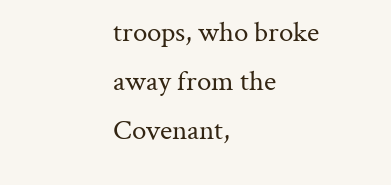troops, who broke away from the Covenant,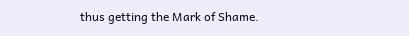thus getting the Mark of Shame.